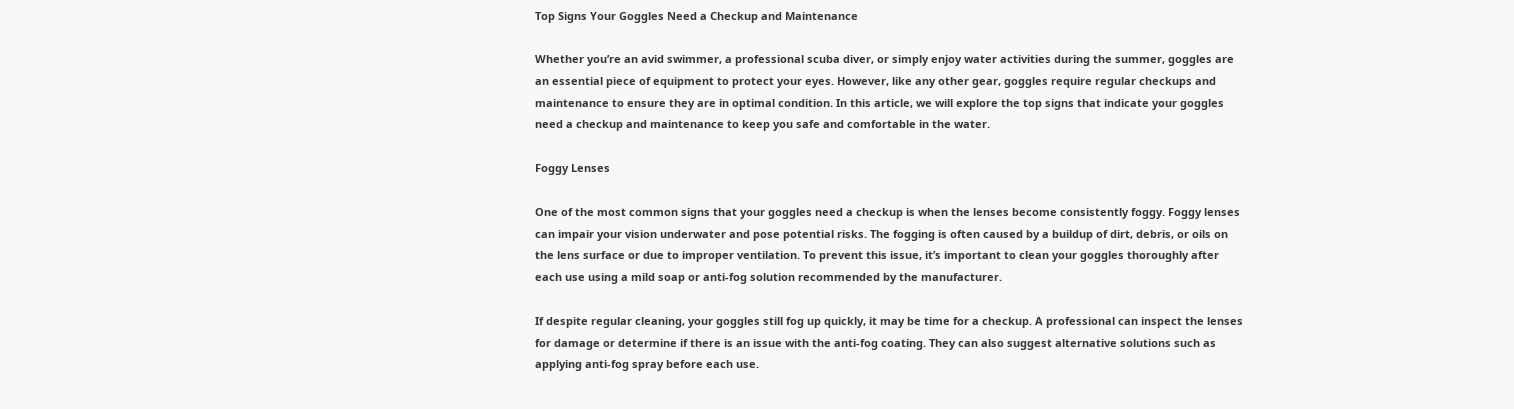Top Signs Your Goggles Need a Checkup and Maintenance

Whether you’re an avid swimmer, a professional scuba diver, or simply enjoy water activities during the summer, goggles are an essential piece of equipment to protect your eyes. However, like any other gear, goggles require regular checkups and maintenance to ensure they are in optimal condition. In this article, we will explore the top signs that indicate your goggles need a checkup and maintenance to keep you safe and comfortable in the water.

Foggy Lenses

One of the most common signs that your goggles need a checkup is when the lenses become consistently foggy. Foggy lenses can impair your vision underwater and pose potential risks. The fogging is often caused by a buildup of dirt, debris, or oils on the lens surface or due to improper ventilation. To prevent this issue, it’s important to clean your goggles thoroughly after each use using a mild soap or anti-fog solution recommended by the manufacturer.

If despite regular cleaning, your goggles still fog up quickly, it may be time for a checkup. A professional can inspect the lenses for damage or determine if there is an issue with the anti-fog coating. They can also suggest alternative solutions such as applying anti-fog spray before each use.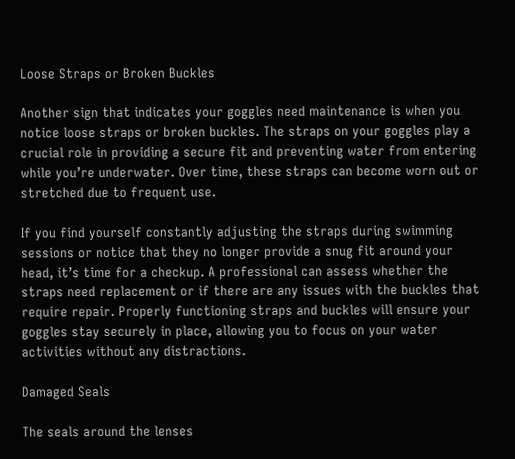Loose Straps or Broken Buckles

Another sign that indicates your goggles need maintenance is when you notice loose straps or broken buckles. The straps on your goggles play a crucial role in providing a secure fit and preventing water from entering while you’re underwater. Over time, these straps can become worn out or stretched due to frequent use.

If you find yourself constantly adjusting the straps during swimming sessions or notice that they no longer provide a snug fit around your head, it’s time for a checkup. A professional can assess whether the straps need replacement or if there are any issues with the buckles that require repair. Properly functioning straps and buckles will ensure your goggles stay securely in place, allowing you to focus on your water activities without any distractions.

Damaged Seals

The seals around the lenses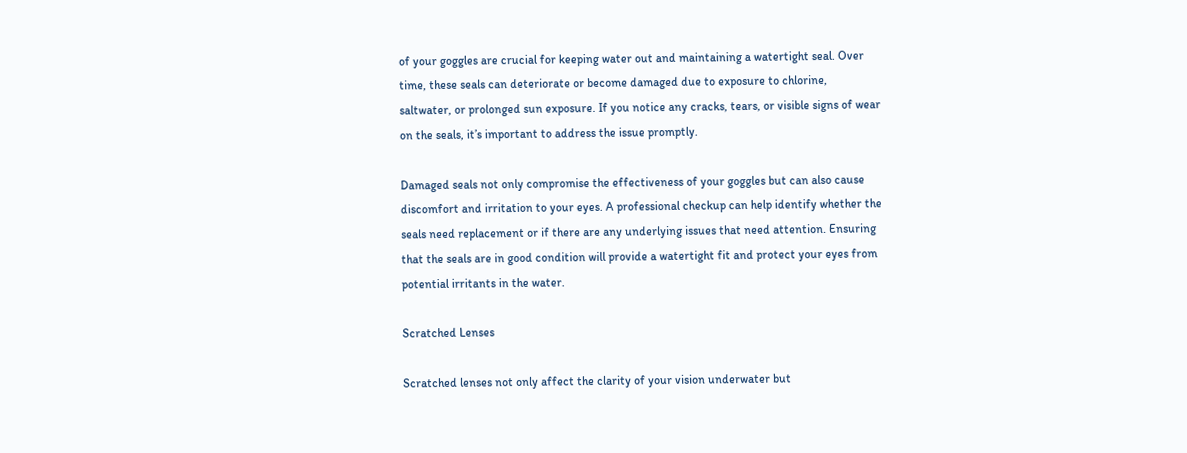of your goggles are crucial for keeping water out and maintaining a watertight seal. Over time, these seals can deteriorate or become damaged due to exposure to chlorine, saltwater, or prolonged sun exposure. If you notice any cracks, tears, or visible signs of wear on the seals, it’s important to address the issue promptly.

Damaged seals not only compromise the effectiveness of your goggles but can also cause discomfort and irritation to your eyes. A professional checkup can help identify whether the seals need replacement or if there are any underlying issues that need attention. Ensuring that the seals are in good condition will provide a watertight fit and protect your eyes from potential irritants in the water.

Scratched Lenses

Scratched lenses not only affect the clarity of your vision underwater but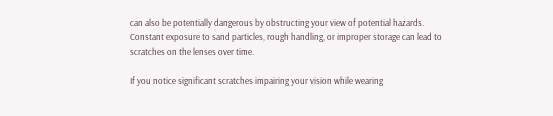can also be potentially dangerous by obstructing your view of potential hazards. Constant exposure to sand particles, rough handling, or improper storage can lead to scratches on the lenses over time.

If you notice significant scratches impairing your vision while wearing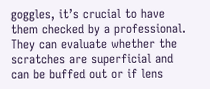goggles, it’s crucial to have them checked by a professional. They can evaluate whether the scratches are superficial and can be buffed out or if lens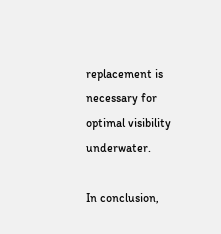replacement is necessary for optimal visibility underwater.

In conclusion,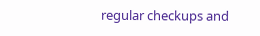regular checkups and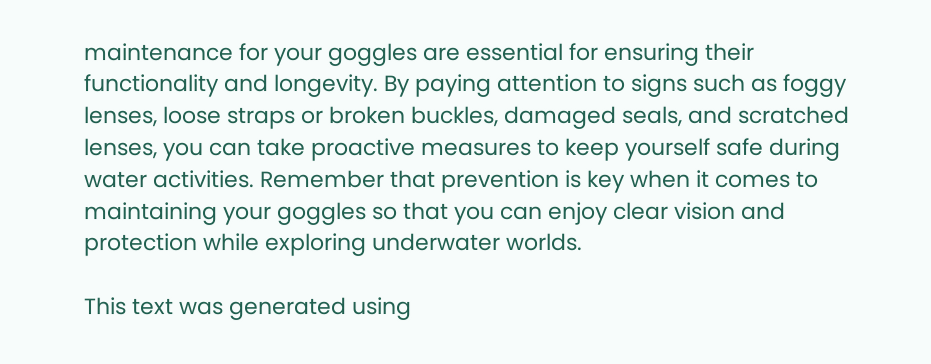maintenance for your goggles are essential for ensuring their functionality and longevity. By paying attention to signs such as foggy lenses, loose straps or broken buckles, damaged seals, and scratched lenses, you can take proactive measures to keep yourself safe during water activities. Remember that prevention is key when it comes to maintaining your goggles so that you can enjoy clear vision and protection while exploring underwater worlds.

This text was generated using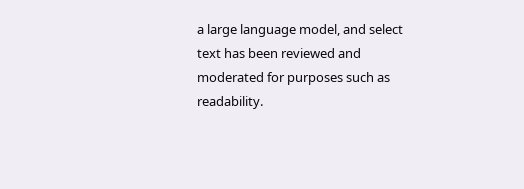a large language model, and select text has been reviewed and moderated for purposes such as readability.